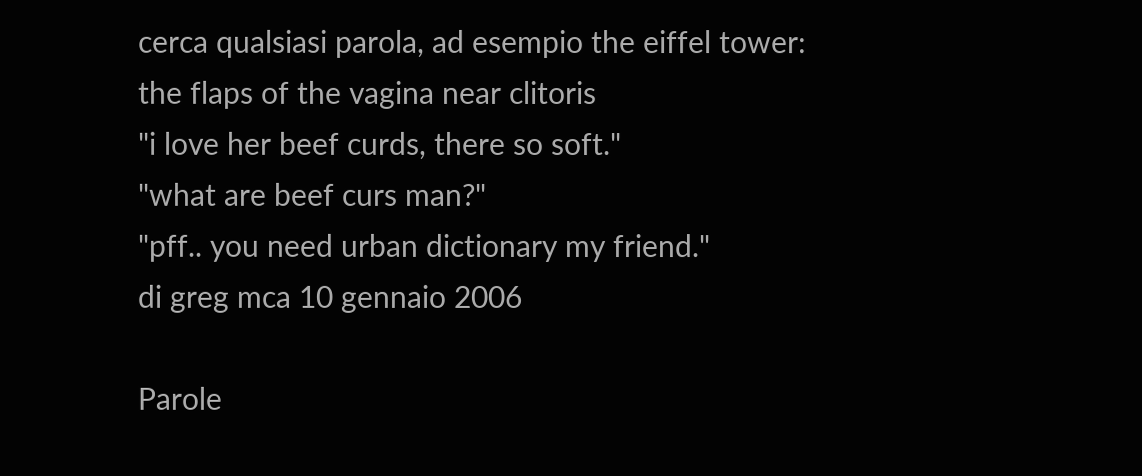cerca qualsiasi parola, ad esempio the eiffel tower:
the flaps of the vagina near clitoris
"i love her beef curds, there so soft."
"what are beef curs man?"
"pff.. you need urban dictionary my friend."
di greg mca 10 gennaio 2006

Parole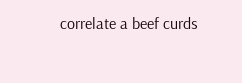correlate a beef curds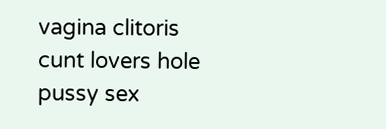vagina clitoris cunt lovers hole pussy sex